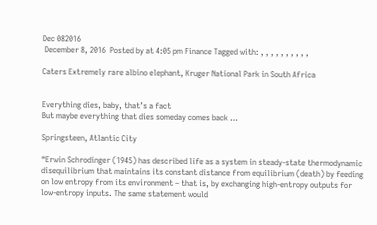Dec 082016
 December 8, 2016  Posted by at 4:05 pm Finance Tagged with: , , , , , , , , , ,

Caters Extremely rare albino elephant, Kruger National Park in South Africa


Everything dies, baby, that’s a fact
But maybe everything that dies someday comes back …

Springsteen, Atlantic City

“Erwin Schrodinger (1945) has described life as a system in steady-state thermodynamic disequilibrium that maintains its constant distance from equilibrium (death) by feeding on low entropy from its environment – that is, by exchanging high-entropy outputs for low-entropy inputs. The same statement would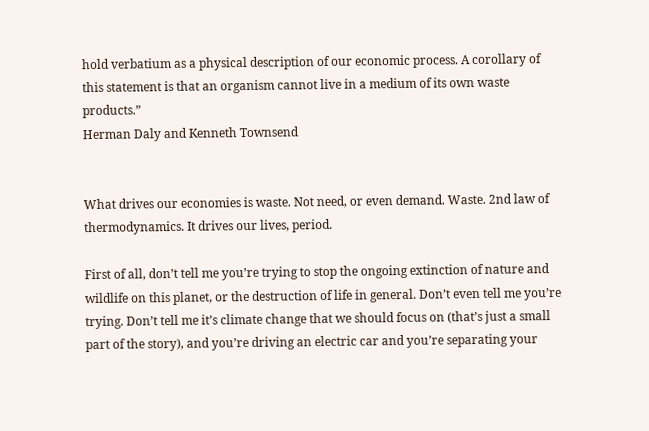hold verbatium as a physical description of our economic process. A corollary of this statement is that an organism cannot live in a medium of its own waste products.”
Herman Daly and Kenneth Townsend


What drives our economies is waste. Not need, or even demand. Waste. 2nd law of thermodynamics. It drives our lives, period.

First of all, don’t tell me you’re trying to stop the ongoing extinction of nature and wildlife on this planet, or the destruction of life in general. Don’t even tell me you’re trying. Don’t tell me it’s climate change that we should focus on (that’s just a small part of the story), and you’re driving an electric car and you’re separating your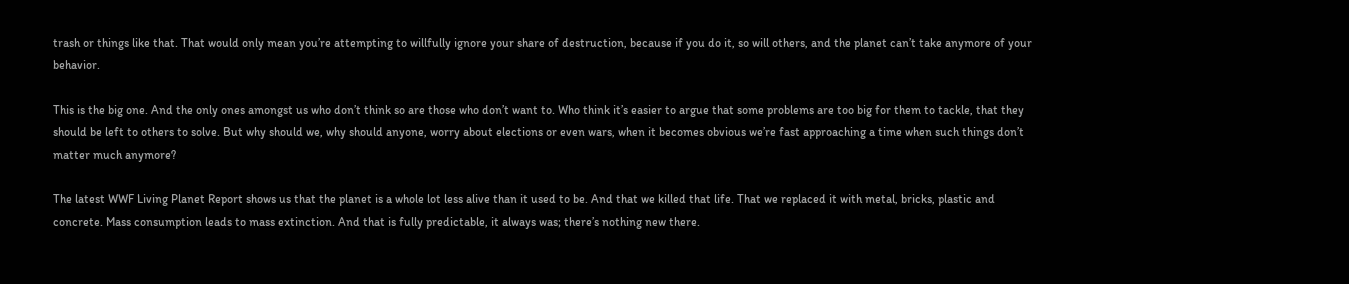trash or things like that. That would only mean you’re attempting to willfully ignore your share of destruction, because if you do it, so will others, and the planet can’t take anymore of your behavior.

This is the big one. And the only ones amongst us who don’t think so are those who don’t want to. Who think it’s easier to argue that some problems are too big for them to tackle, that they should be left to others to solve. But why should we, why should anyone, worry about elections or even wars, when it becomes obvious we’re fast approaching a time when such things don’t matter much anymore?

The latest WWF Living Planet Report shows us that the planet is a whole lot less alive than it used to be. And that we killed that life. That we replaced it with metal, bricks, plastic and concrete. Mass consumption leads to mass extinction. And that is fully predictable, it always was; there’s nothing new there.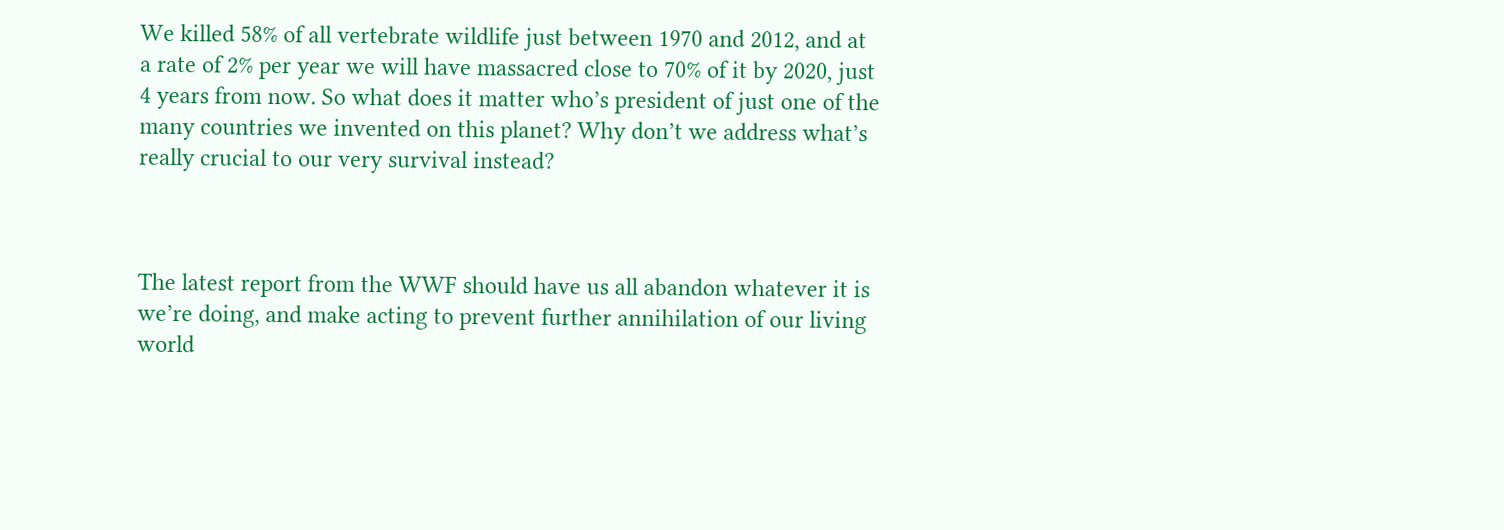We killed 58% of all vertebrate wildlife just between 1970 and 2012, and at a rate of 2% per year we will have massacred close to 70% of it by 2020, just 4 years from now. So what does it matter who’s president of just one of the many countries we invented on this planet? Why don’t we address what’s really crucial to our very survival instead?



The latest report from the WWF should have us all abandon whatever it is we’re doing, and make acting to prevent further annihilation of our living world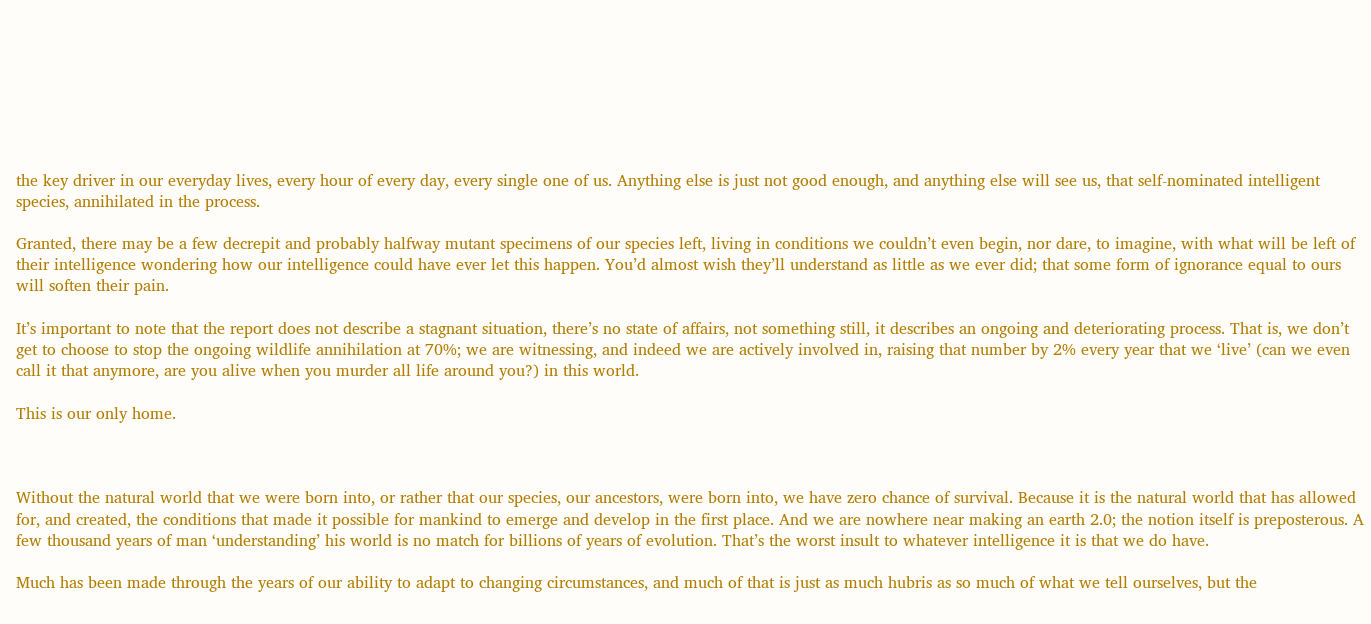the key driver in our everyday lives, every hour of every day, every single one of us. Anything else is just not good enough, and anything else will see us, that self-nominated intelligent species, annihilated in the process.

Granted, there may be a few decrepit and probably halfway mutant specimens of our species left, living in conditions we couldn’t even begin, nor dare, to imagine, with what will be left of their intelligence wondering how our intelligence could have ever let this happen. You’d almost wish they’ll understand as little as we ever did; that some form of ignorance equal to ours will soften their pain.

It’s important to note that the report does not describe a stagnant situation, there’s no state of affairs, not something still, it describes an ongoing and deteriorating process. That is, we don’t get to choose to stop the ongoing wildlife annihilation at 70%; we are witnessing, and indeed we are actively involved in, raising that number by 2% every year that we ‘live’ (can we even call it that anymore, are you alive when you murder all life around you?) in this world.

This is our only home.



Without the natural world that we were born into, or rather that our species, our ancestors, were born into, we have zero chance of survival. Because it is the natural world that has allowed for, and created, the conditions that made it possible for mankind to emerge and develop in the first place. And we are nowhere near making an earth 2.0; the notion itself is preposterous. A few thousand years of man ‘understanding’ his world is no match for billions of years of evolution. That’s the worst insult to whatever intelligence it is that we do have.

Much has been made through the years of our ability to adapt to changing circumstances, and much of that is just as much hubris as so much of what we tell ourselves, but the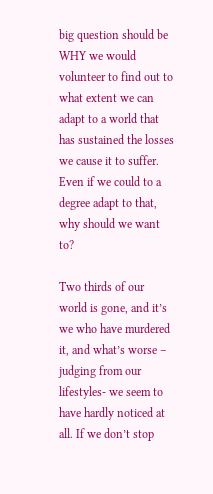big question should be WHY we would volunteer to find out to what extent we can adapt to a world that has sustained the losses we cause it to suffer. Even if we could to a degree adapt to that, why should we want to?

Two thirds of our world is gone, and it’s we who have murdered it, and what’s worse – judging from our lifestyles- we seem to have hardly noticed at all. If we don’t stop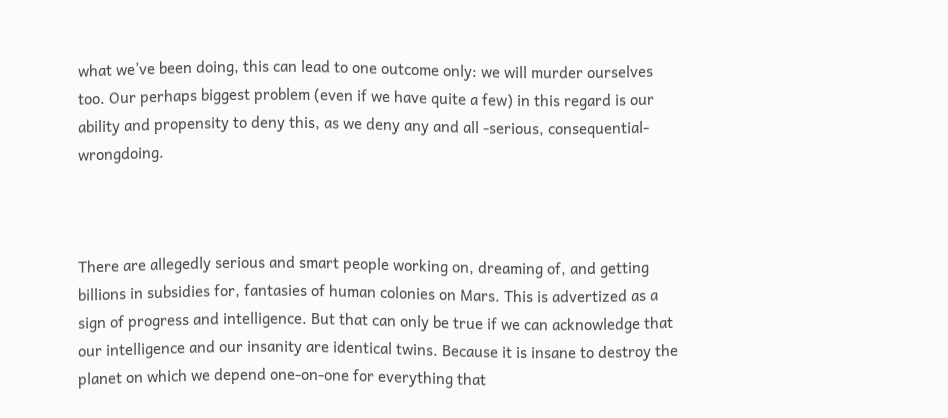what we’ve been doing, this can lead to one outcome only: we will murder ourselves too. Our perhaps biggest problem (even if we have quite a few) in this regard is our ability and propensity to deny this, as we deny any and all -serious, consequential- wrongdoing.



There are allegedly serious and smart people working on, dreaming of, and getting billions in subsidies for, fantasies of human colonies on Mars. This is advertized as a sign of progress and intelligence. But that can only be true if we can acknowledge that our intelligence and our insanity are identical twins. Because it is insane to destroy the planet on which we depend one-on-one for everything that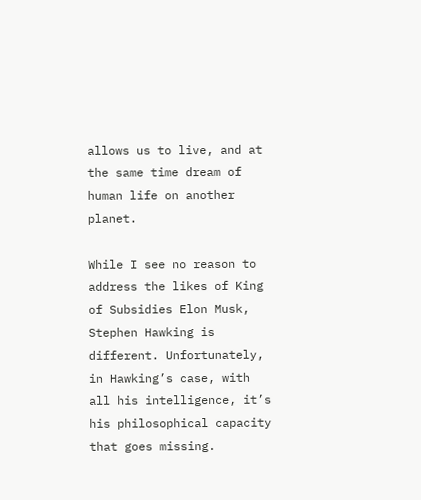allows us to live, and at the same time dream of human life on another planet.

While I see no reason to address the likes of King of Subsidies Elon Musk, Stephen Hawking is different. Unfortunately, in Hawking’s case, with all his intelligence, it’s his philosophical capacity that goes missing.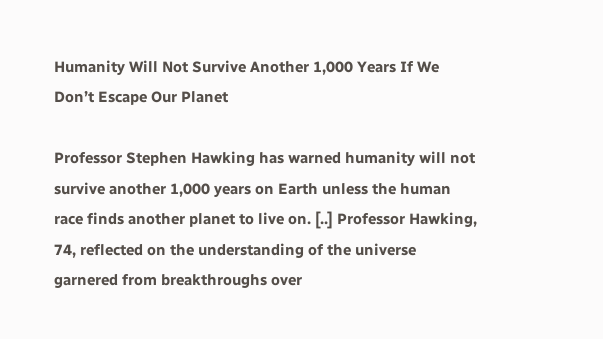Humanity Will Not Survive Another 1,000 Years If We Don’t Escape Our Planet

Professor Stephen Hawking has warned humanity will not survive another 1,000 years on Earth unless the human race finds another planet to live on. [..] Professor Hawking, 74, reflected on the understanding of the universe garnered from breakthroughs over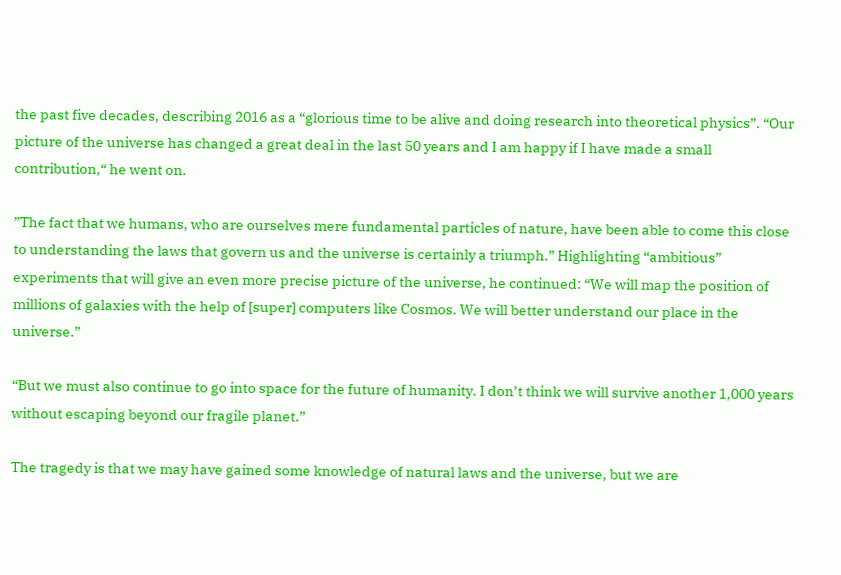the past five decades, describing 2016 as a “glorious time to be alive and doing research into theoretical physics”. “Our picture of the universe has changed a great deal in the last 50 years and I am happy if I have made a small contribution,“ he went on.

”The fact that we humans, who are ourselves mere fundamental particles of nature, have been able to come this close to understanding the laws that govern us and the universe is certainly a triumph.” Highlighting “ambitious” experiments that will give an even more precise picture of the universe, he continued: “We will map the position of millions of galaxies with the help of [super] computers like Cosmos. We will better understand our place in the universe.”

“But we must also continue to go into space for the future of humanity. I don’t think we will survive another 1,000 years without escaping beyond our fragile planet.”

The tragedy is that we may have gained some knowledge of natural laws and the universe, but we are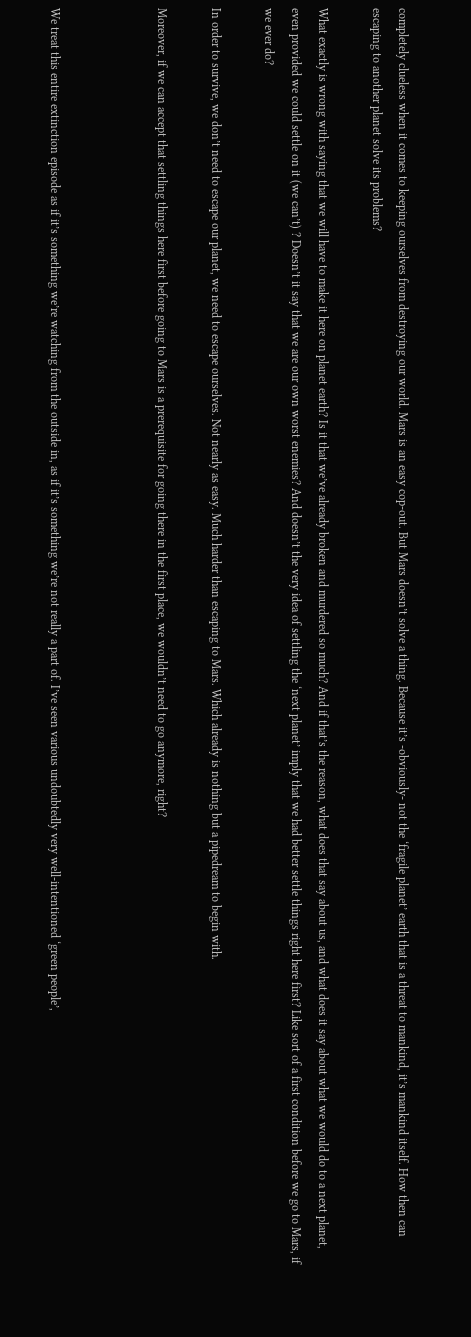completely clueless when it comes to keeping ourselves from destroying our world. Mars is an easy cop-out. But Mars doesn’t solve a thing. Because it’s -obviously- not the ‘fragile planet’ earth that is a threat to mankind, it’s mankind itself. How then can escaping to another planet solve its problems?

What exactly is wrong with saying that we will have to make it here on planet earth? Is it that we’ve already broken and murdered so much? And if that’s the reason, what does that say about us, and what does it say about what we would do to a next planet, even provided we could settle on it (we can’t) ? Doesn’t it say that we are our own worst enemies? And doesn’t the very idea of settling the ‘next planet’ imply that we had better settle things right here first? Like sort of a first condition before we go to Mars, if we ever do?

In order to survive, we don’t need to escape our planet, we need to escape ourselves. Not nearly as easy. Much harder than escaping to Mars. Which already is nothing but a pipedream to begin with.

Moreover, if we can accept that settling things here first before going to Mars is a prerequisite for going there in the first place, we wouldn’t need to go anymore, right?



We treat this entire extinction episode as if it’s something we’re watching from the outside in, as if it’s something we’re not really a part of. I’ve seen various undoubtedly very well-intentioned ‘green people’,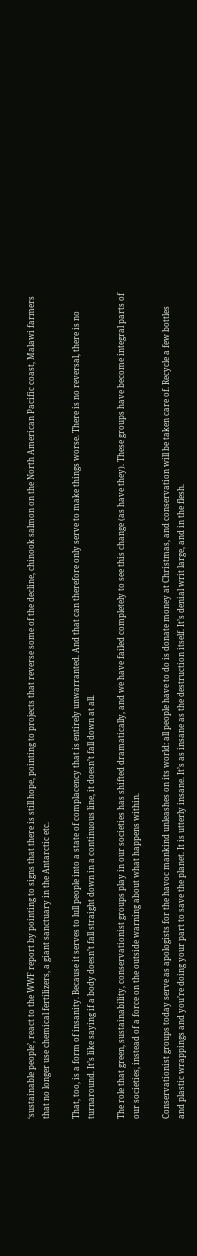‘sustainable people’, react to the WWF report by pointing to signs that there is still hope, pointing to projects that reverse some of the decline, chinook salmon on the North American Pacific coast, Malawi farmers that no longer use chemical fertilizers, a giant sanctuary in the Antarctic etc.

That, too, is a form of insanity. Because it serves to lull people into a state of complacency that is entirely unwarranted. And that can therefore only serve to make things worse. There is no reversal, there is no turnaround. It’s like saying if a body doesn’t fall straight down in a continuous line, it doesn’t fall down at all.

The role that green, sustainability, conservationist groups play in our societies has shifted dramatically, and we have failed completely to see this change (as have they). These groups have become integral parts of our societies, instead of a force on the outside warning about what happens within.

Conservationist groups today serve as apologists for the havoc mankind unleashes on its world: all people have to do is donate money at Christmas, and conservation will be taken care of. Recycle a few bottles and plastic wrappings and you’re doing your part to save the planet. It is utterly insane. It’s as insane as the destruction itself. It’s denial writ large, and in the flesh.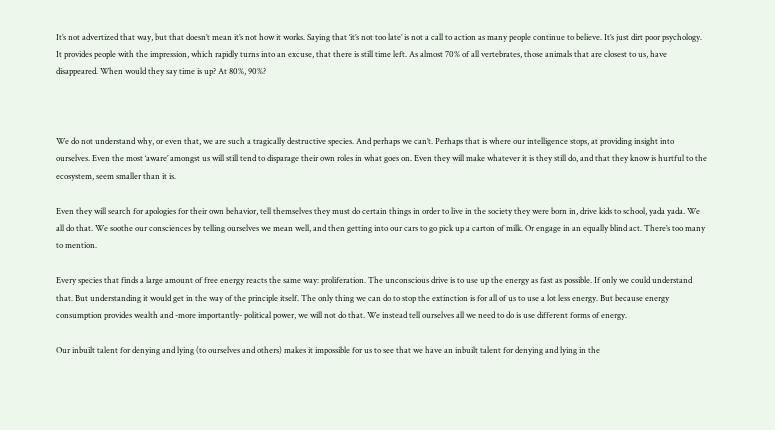It’s not advertized that way, but that doesn’t mean it’s not how it works. Saying that ‘it’s not too late’ is not a call to action as many people continue to believe. It’s just dirt poor psychology. It provides people with the impression, which rapidly turns into an excuse, that there is still time left. As almost 70% of all vertebrates, those animals that are closest to us, have disappeared. When would they say time is up? At 80%, 90%?



We do not understand why, or even that, we are such a tragically destructive species. And perhaps we can’t. Perhaps that is where our intelligence stops, at providing insight into ourselves. Even the most ‘aware’ amongst us will still tend to disparage their own roles in what goes on. Even they will make whatever it is they still do, and that they know is hurtful to the ecosystem, seem smaller than it is.

Even they will search for apologies for their own behavior, tell themselves they must do certain things in order to live in the society they were born in, drive kids to school, yada yada. We all do that. We soothe our consciences by telling ourselves we mean well, and then getting into our cars to go pick up a carton of milk. Or engage in an equally blind act. There’s too many to mention.

Every species that finds a large amount of free energy reacts the same way: proliferation. The unconscious drive is to use up the energy as fast as possible. If only we could understand that. But understanding it would get in the way of the principle itself. The only thing we can do to stop the extinction is for all of us to use a lot less energy. But because energy consumption provides wealth and -more importantly- political power, we will not do that. We instead tell ourselves all we need to do is use different forms of energy.

Our inbuilt talent for denying and lying (to ourselves and others) makes it impossible for us to see that we have an inbuilt talent for denying and lying in the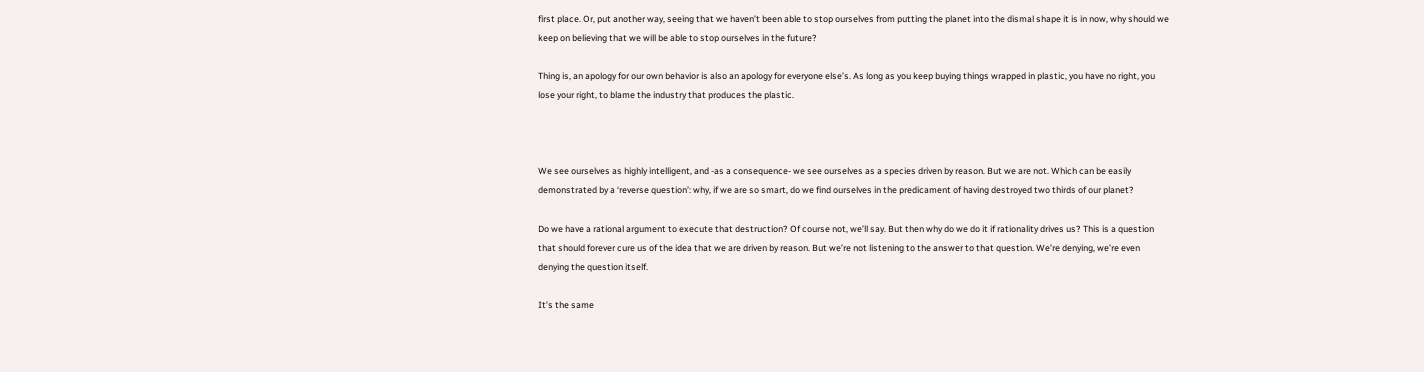first place. Or, put another way, seeing that we haven’t been able to stop ourselves from putting the planet into the dismal shape it is in now, why should we keep on believing that we will be able to stop ourselves in the future?

Thing is, an apology for our own behavior is also an apology for everyone else’s. As long as you keep buying things wrapped in plastic, you have no right, you lose your right, to blame the industry that produces the plastic.



We see ourselves as highly intelligent, and -as a consequence- we see ourselves as a species driven by reason. But we are not. Which can be easily demonstrated by a ‘reverse question’: why, if we are so smart, do we find ourselves in the predicament of having destroyed two thirds of our planet?

Do we have a rational argument to execute that destruction? Of course not, we’ll say. But then why do we do it if rationality drives us? This is a question that should forever cure us of the idea that we are driven by reason. But we’re not listening to the answer to that question. We’re denying, we’re even denying the question itself.

It’s the same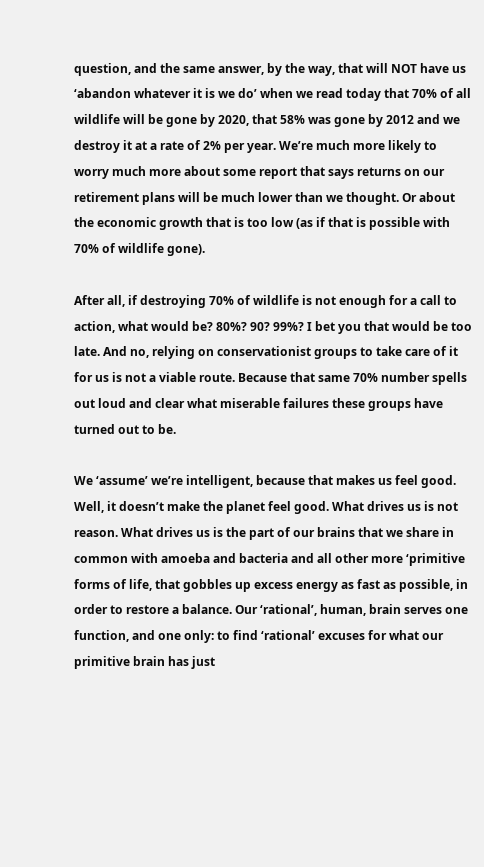question, and the same answer, by the way, that will NOT have us ‘abandon whatever it is we do’ when we read today that 70% of all wildlife will be gone by 2020, that 58% was gone by 2012 and we destroy it at a rate of 2% per year. We’re much more likely to worry much more about some report that says returns on our retirement plans will be much lower than we thought. Or about the economic growth that is too low (as if that is possible with 70% of wildlife gone).

After all, if destroying 70% of wildlife is not enough for a call to action, what would be? 80%? 90? 99%? I bet you that would be too late. And no, relying on conservationist groups to take care of it for us is not a viable route. Because that same 70% number spells out loud and clear what miserable failures these groups have turned out to be.

We ‘assume’ we’re intelligent, because that makes us feel good. Well, it doesn’t make the planet feel good. What drives us is not reason. What drives us is the part of our brains that we share in common with amoeba and bacteria and all other more ‘primitive forms of life, that gobbles up excess energy as fast as possible, in order to restore a balance. Our ‘rational’, human, brain serves one function, and one only: to find ‘rational’ excuses for what our primitive brain has just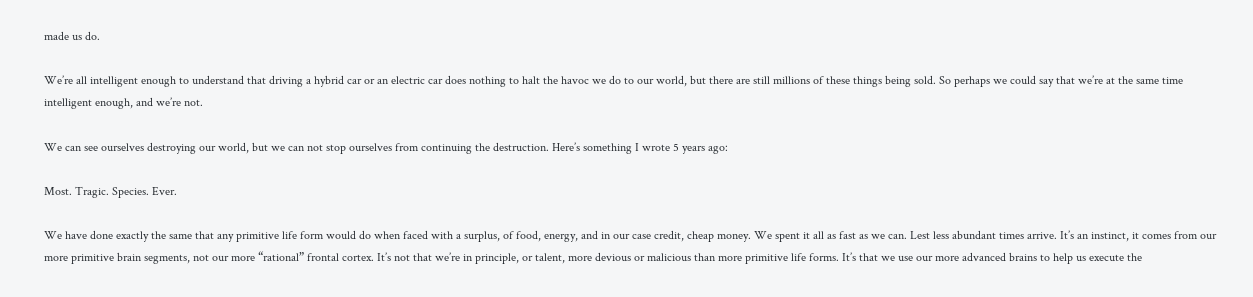made us do.

We’re all intelligent enough to understand that driving a hybrid car or an electric car does nothing to halt the havoc we do to our world, but there are still millions of these things being sold. So perhaps we could say that we’re at the same time intelligent enough, and we’re not.

We can see ourselves destroying our world, but we can not stop ourselves from continuing the destruction. Here’s something I wrote 5 years ago:

Most. Tragic. Species. Ever.

We have done exactly the same that any primitive life form would do when faced with a surplus, of food, energy, and in our case credit, cheap money. We spent it all as fast as we can. Lest less abundant times arrive. It’s an instinct, it comes from our more primitive brain segments, not our more “rational” frontal cortex. It’s not that we’re in principle, or talent, more devious or malicious than more primitive life forms. It’s that we use our more advanced brains to help us execute the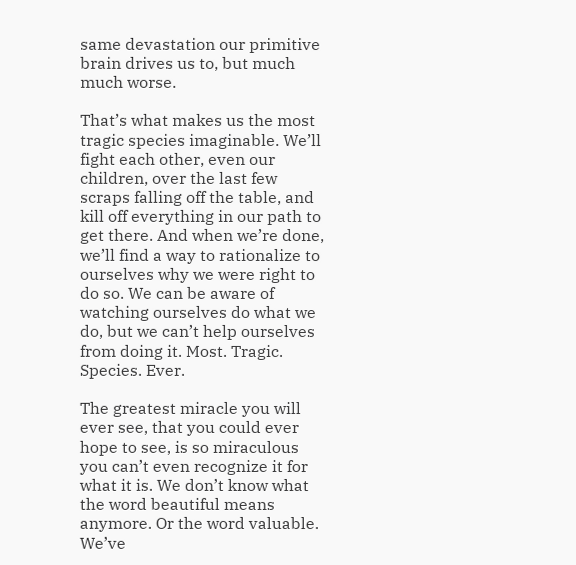same devastation our primitive brain drives us to, but much much worse.

That’s what makes us the most tragic species imaginable. We’ll fight each other, even our children, over the last few scraps falling off the table, and kill off everything in our path to get there. And when we’re done, we’ll find a way to rationalize to ourselves why we were right to do so. We can be aware of watching ourselves do what we do, but we can’t help ourselves from doing it. Most. Tragic. Species. Ever.

The greatest miracle you will ever see, that you could ever hope to see, is so miraculous you can’t even recognize it for what it is. We don’t know what the word beautiful means anymore. Or the word valuable. We’ve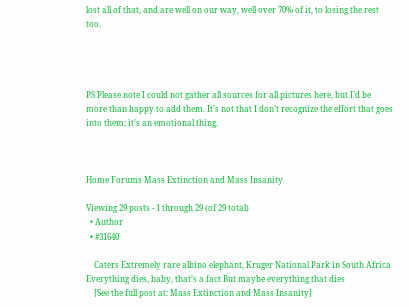lost all of that, and are well on our way, well over 70% of it, to losing the rest too.




PS Please note I could not gather all sources for all pictures here, but I’d be more than happy to add them. It’s not that I don’t recognize the effort that goes into them; it’s an emotional thing.



Home Forums Mass Extinction and Mass Insanity

Viewing 29 posts - 1 through 29 (of 29 total)
  • Author
  • #31640

    Caters Extremely rare albino elephant, Kruger National Park in South Africa   Everything dies, baby, that’s a fact But maybe everything that dies
    [See the full post at: Mass Extinction and Mass Insanity]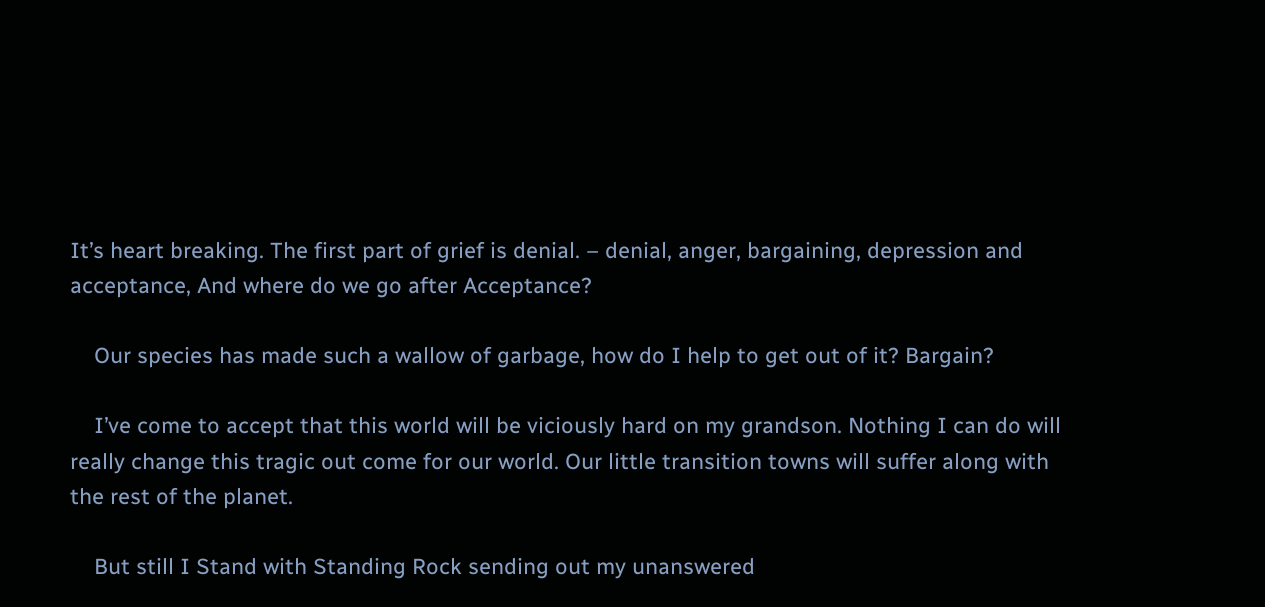It’s heart breaking. The first part of grief is denial. – denial, anger, bargaining, depression and acceptance, And where do we go after Acceptance?

    Our species has made such a wallow of garbage, how do I help to get out of it? Bargain?

    I’ve come to accept that this world will be viciously hard on my grandson. Nothing I can do will really change this tragic out come for our world. Our little transition towns will suffer along with the rest of the planet.

    But still I Stand with Standing Rock sending out my unanswered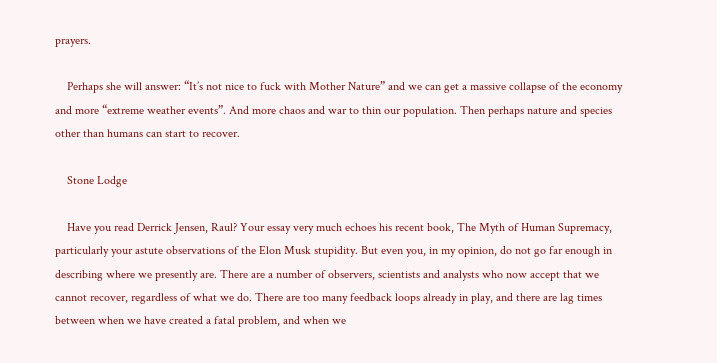prayers.

    Perhaps she will answer: “It’s not nice to fuck with Mother Nature” and we can get a massive collapse of the economy and more “extreme weather events”. And more chaos and war to thin our population. Then perhaps nature and species other than humans can start to recover.

    Stone Lodge

    Have you read Derrick Jensen, Raul? Your essay very much echoes his recent book, The Myth of Human Supremacy, particularly your astute observations of the Elon Musk stupidity. But even you, in my opinion, do not go far enough in describing where we presently are. There are a number of observers, scientists and analysts who now accept that we cannot recover, regardless of what we do. There are too many feedback loops already in play, and there are lag times between when we have created a fatal problem, and when we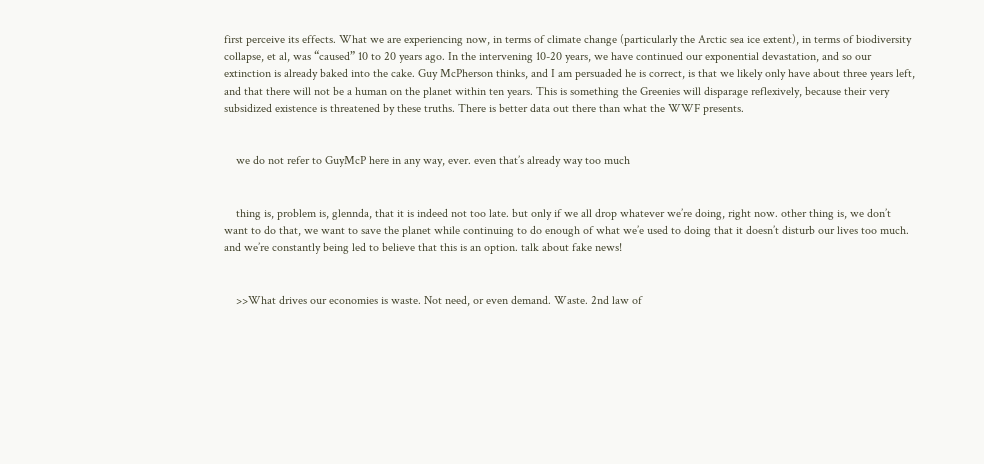first perceive its effects. What we are experiencing now, in terms of climate change (particularly the Arctic sea ice extent), in terms of biodiversity collapse, et al, was “caused” 10 to 20 years ago. In the intervening 10-20 years, we have continued our exponential devastation, and so our extinction is already baked into the cake. Guy McPherson thinks, and I am persuaded he is correct, is that we likely only have about three years left, and that there will not be a human on the planet within ten years. This is something the Greenies will disparage reflexively, because their very subsidized existence is threatened by these truths. There is better data out there than what the WWF presents.


    we do not refer to GuyMcP here in any way, ever. even that’s already way too much


    thing is, problem is, glennda, that it is indeed not too late. but only if we all drop whatever we’re doing, right now. other thing is, we don’t want to do that, we want to save the planet while continuing to do enough of what we’e used to doing that it doesn’t disturb our lives too much. and we’re constantly being led to believe that this is an option. talk about fake news!


    >>What drives our economies is waste. Not need, or even demand. Waste. 2nd law of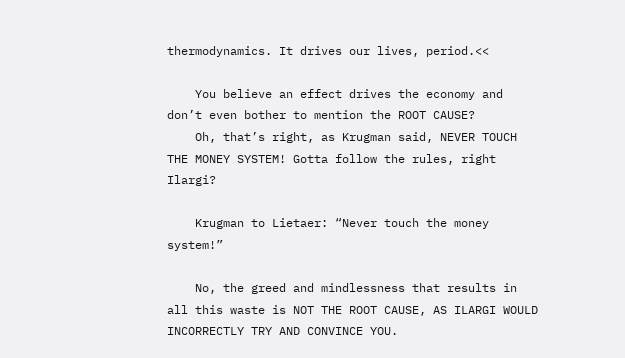thermodynamics. It drives our lives, period.<<

    You believe an effect drives the economy and don’t even bother to mention the ROOT CAUSE?
    Oh, that’s right, as Krugman said, NEVER TOUCH THE MONEY SYSTEM! Gotta follow the rules, right Ilargi?

    Krugman to Lietaer: “Never touch the money system!”

    No, the greed and mindlessness that results in all this waste is NOT THE ROOT CAUSE, AS ILARGI WOULD INCORRECTLY TRY AND CONVINCE YOU.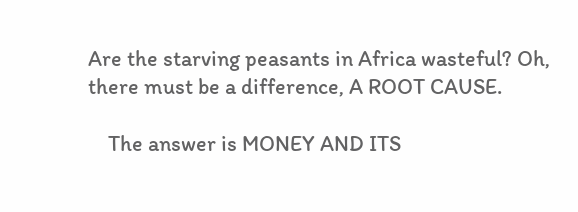Are the starving peasants in Africa wasteful? Oh, there must be a difference, A ROOT CAUSE.

    The answer is MONEY AND ITS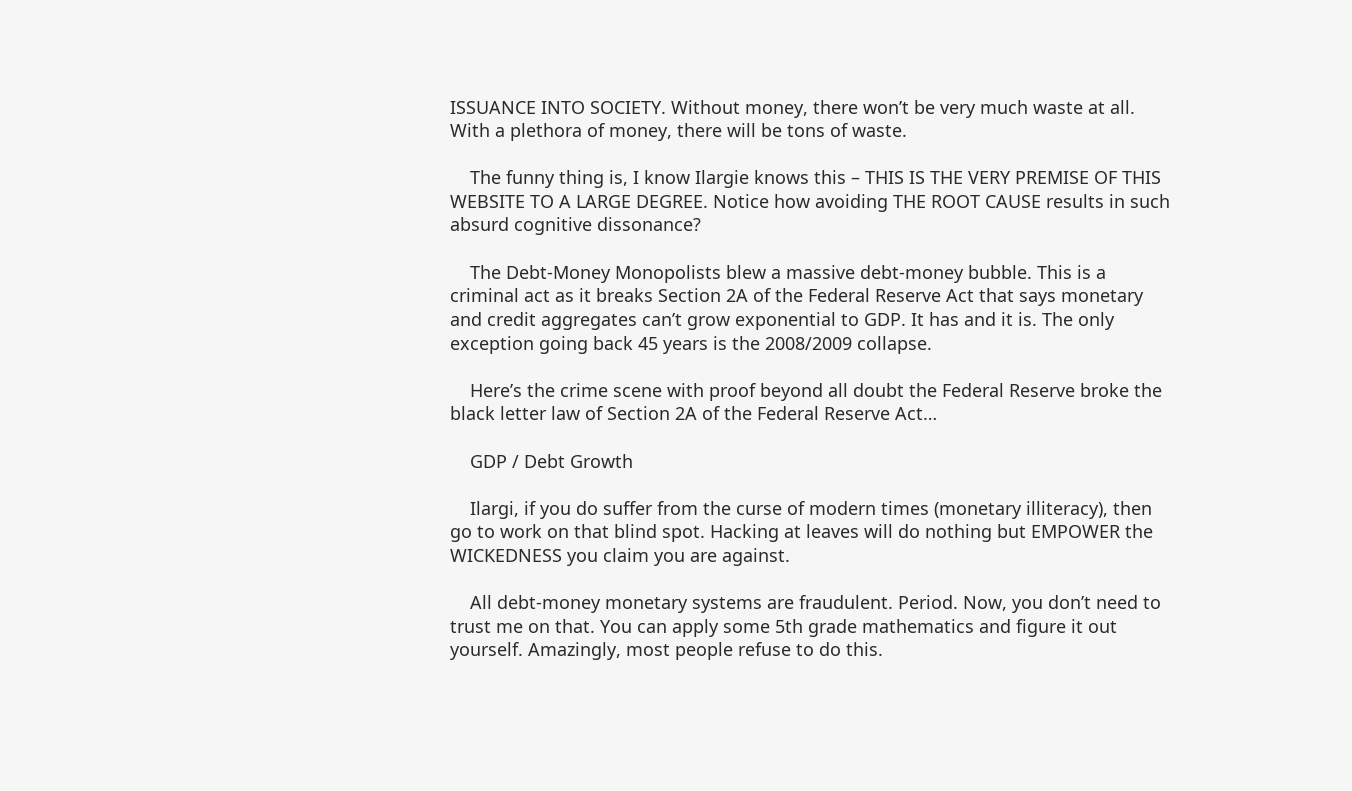ISSUANCE INTO SOCIETY. Without money, there won’t be very much waste at all. With a plethora of money, there will be tons of waste.

    The funny thing is, I know Ilargie knows this – THIS IS THE VERY PREMISE OF THIS WEBSITE TO A LARGE DEGREE. Notice how avoiding THE ROOT CAUSE results in such absurd cognitive dissonance?

    The Debt-Money Monopolists blew a massive debt-money bubble. This is a criminal act as it breaks Section 2A of the Federal Reserve Act that says monetary and credit aggregates can’t grow exponential to GDP. It has and it is. The only exception going back 45 years is the 2008/2009 collapse.

    Here’s the crime scene with proof beyond all doubt the Federal Reserve broke the black letter law of Section 2A of the Federal Reserve Act…

    GDP / Debt Growth

    Ilargi, if you do suffer from the curse of modern times (monetary illiteracy), then go to work on that blind spot. Hacking at leaves will do nothing but EMPOWER the WICKEDNESS you claim you are against.

    All debt-money monetary systems are fraudulent. Period. Now, you don’t need to trust me on that. You can apply some 5th grade mathematics and figure it out yourself. Amazingly, most people refuse to do this.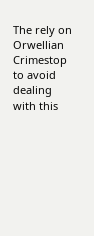The rely on Orwellian Crimestop to avoid dealing with this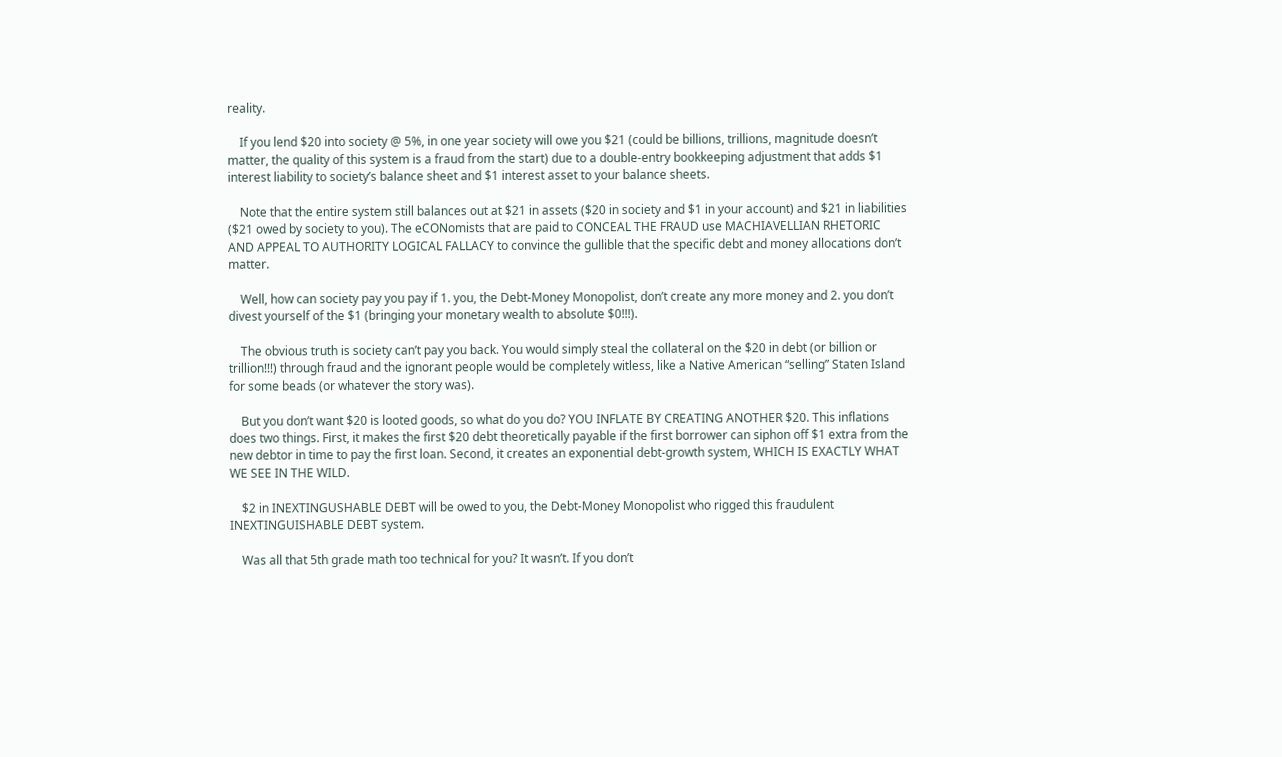reality.

    If you lend $20 into society @ 5%, in one year society will owe you $21 (could be billions, trillions, magnitude doesn’t matter, the quality of this system is a fraud from the start) due to a double-entry bookkeeping adjustment that adds $1 interest liability to society’s balance sheet and $1 interest asset to your balance sheets.

    Note that the entire system still balances out at $21 in assets ($20 in society and $1 in your account) and $21 in liabilities ($21 owed by society to you). The eCONomists that are paid to CONCEAL THE FRAUD use MACHIAVELLIAN RHETORIC AND APPEAL TO AUTHORITY LOGICAL FALLACY to convince the gullible that the specific debt and money allocations don’t matter.

    Well, how can society pay you pay if 1. you, the Debt-Money Monopolist, don’t create any more money and 2. you don’t divest yourself of the $1 (bringing your monetary wealth to absolute $0!!!).

    The obvious truth is society can’t pay you back. You would simply steal the collateral on the $20 in debt (or billion or trillion!!!) through fraud and the ignorant people would be completely witless, like a Native American “selling” Staten Island for some beads (or whatever the story was).

    But you don’t want $20 is looted goods, so what do you do? YOU INFLATE BY CREATING ANOTHER $20. This inflations does two things. First, it makes the first $20 debt theoretically payable if the first borrower can siphon off $1 extra from the new debtor in time to pay the first loan. Second, it creates an exponential debt-growth system, WHICH IS EXACTLY WHAT WE SEE IN THE WILD.

    $2 in INEXTINGUSHABLE DEBT will be owed to you, the Debt-Money Monopolist who rigged this fraudulent INEXTINGUISHABLE DEBT system.

    Was all that 5th grade math too technical for you? It wasn’t. If you don’t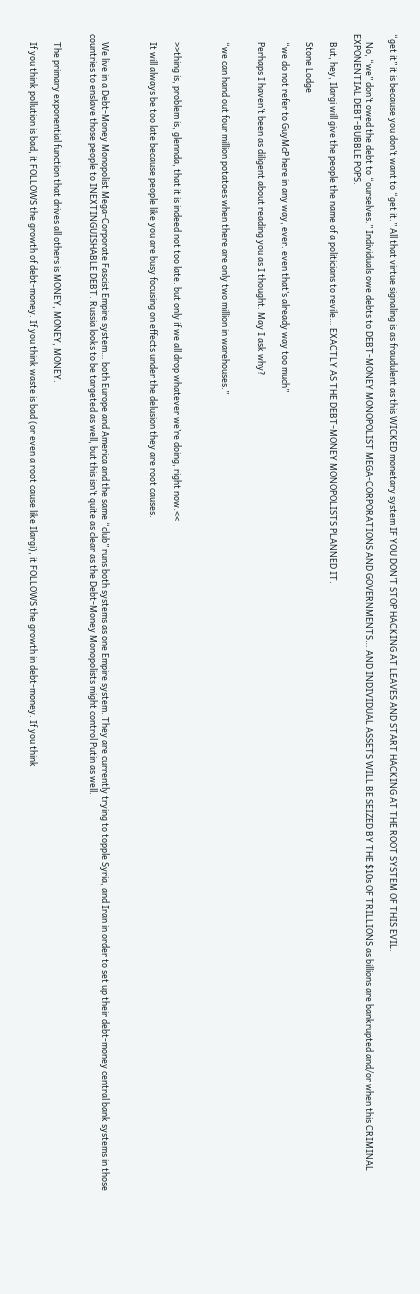“get it” it is because you don’t want to “get it.” All that virtue signaling is as fraudulent as this WICKED monetary system IF YOU DON’T STOP HACKING AT LEAVES AND START HACKING AT THE ROOT SYSTEM OF THIS EVIL.

    No, “we” don’t owed the debt to “ourselves.” Individuals owe debts to DEBT-MONEY MONOPOLIST MEGA-CORPORATIONS AND GOVERNMENTS… AND INDIVIDUAL ASSETS WILL BE SEIZED BY THE $10s OF TRILLIONS as billions are bankrupted and/or when this CRIMINAL EXPONENTIAL DEBT-BUBBLE POPS.

    But, hey, Ilargi will give the people the name of a politicians to revile… EXACTLY AS THE DEBT-MONEY MONOPOLISTS PLANNED IT.

    Stone Lodge

    “we do not refer to GuyMcP here in any way, ever. even that’s already way too much”

    Perhaps I haven’t been as diligent about reading you as I thought. May I ask why?


    “we can hand out four million potatoes when there are only two million in warehouses.”



    >>thing is, problem is, glennda, that it is indeed not too late. but only if we all drop whatever we’re doing, right now.<<

    It will always be too late because people like you are busy focusing on effects under the delusion they are root causes.



    We live in a Debt-Money Monopolist Mega-Corporate Fascist Empire system… both Europe and America and the same “club” runs both systems as one Empire system. They are currently trying to topple Syria, and Iran in order to set up their debt-money central bank systems in those countries to enslave those people to INEXTINGUISHABLE DEBT. Russia looks to be targeted as well, but this isn’t quite as clear as the Debt-Money Monopolists might control Putin as well.


    The primary exponential function that drives all others is MONEY, MONEY, MONEY.

    If you think pollution is bad, it FOLLOWS the growth of debt-money. If you think waste is bad (or even a root cause like Ilargi), it FOLLOWS the growth in debt-money. If you think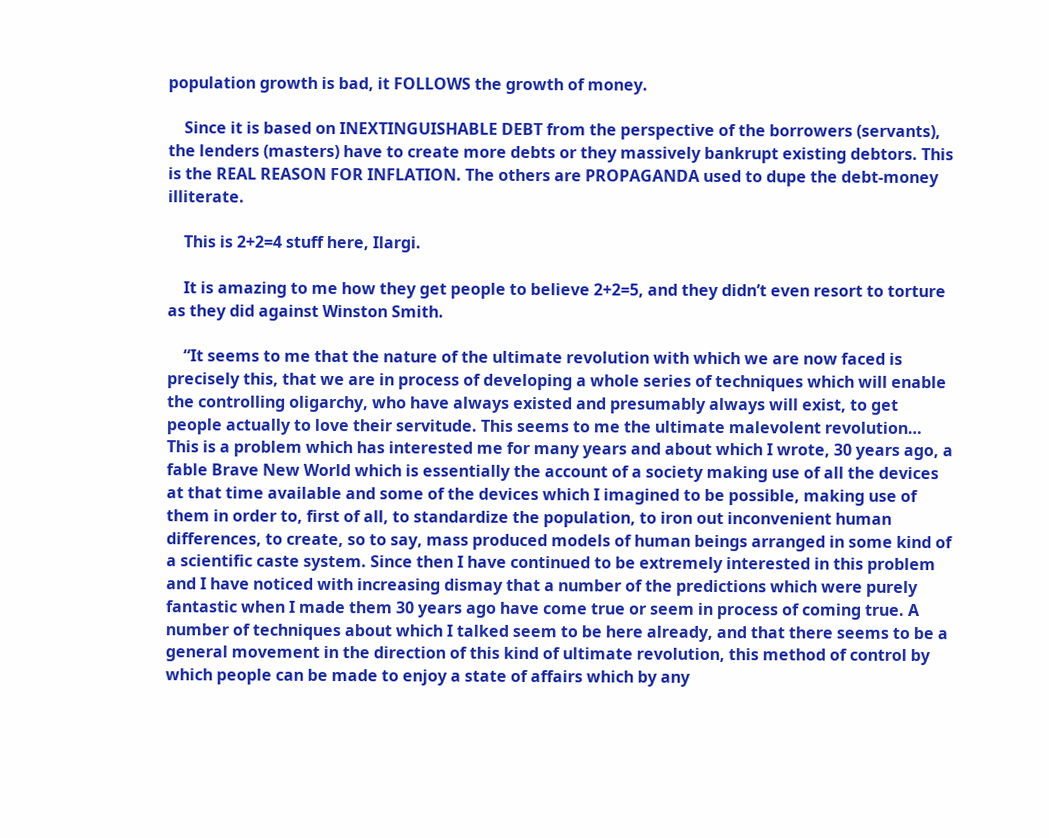population growth is bad, it FOLLOWS the growth of money.

    Since it is based on INEXTINGUISHABLE DEBT from the perspective of the borrowers (servants), the lenders (masters) have to create more debts or they massively bankrupt existing debtors. This is the REAL REASON FOR INFLATION. The others are PROPAGANDA used to dupe the debt-money illiterate.

    This is 2+2=4 stuff here, Ilargi.

    It is amazing to me how they get people to believe 2+2=5, and they didn’t even resort to torture as they did against Winston Smith.

    “It seems to me that the nature of the ultimate revolution with which we are now faced is precisely this, that we are in process of developing a whole series of techniques which will enable the controlling oligarchy, who have always existed and presumably always will exist, to get people actually to love their servitude. This seems to me the ultimate malevolent revolution… This is a problem which has interested me for many years and about which I wrote, 30 years ago, a fable Brave New World which is essentially the account of a society making use of all the devices at that time available and some of the devices which I imagined to be possible, making use of them in order to, first of all, to standardize the population, to iron out inconvenient human differences, to create, so to say, mass produced models of human beings arranged in some kind of a scientific caste system. Since then I have continued to be extremely interested in this problem and I have noticed with increasing dismay that a number of the predictions which were purely fantastic when I made them 30 years ago have come true or seem in process of coming true. A number of techniques about which I talked seem to be here already, and that there seems to be a general movement in the direction of this kind of ultimate revolution, this method of control by which people can be made to enjoy a state of affairs which by any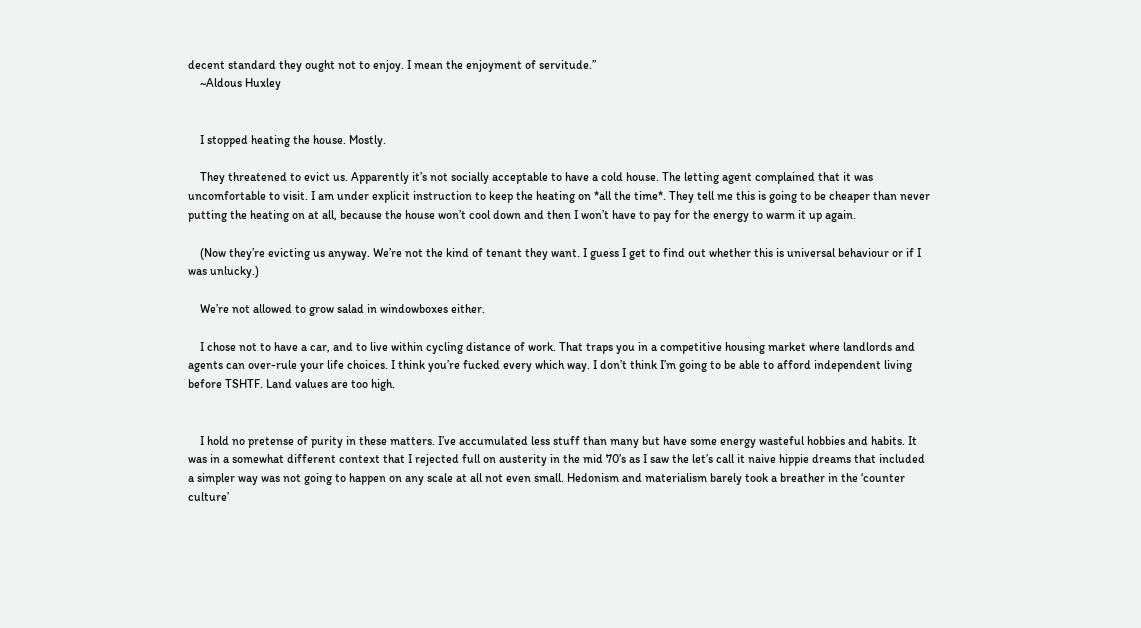decent standard they ought not to enjoy. I mean the enjoyment of servitude.”
    ~Aldous Huxley


    I stopped heating the house. Mostly.

    They threatened to evict us. Apparently it’s not socially acceptable to have a cold house. The letting agent complained that it was uncomfortable to visit. I am under explicit instruction to keep the heating on *all the time*. They tell me this is going to be cheaper than never putting the heating on at all, because the house won’t cool down and then I won’t have to pay for the energy to warm it up again.

    (Now they’re evicting us anyway. We’re not the kind of tenant they want. I guess I get to find out whether this is universal behaviour or if I was unlucky.)

    We’re not allowed to grow salad in windowboxes either.

    I chose not to have a car, and to live within cycling distance of work. That traps you in a competitive housing market where landlords and agents can over-rule your life choices. I think you’re fucked every which way. I don’t think I’m going to be able to afford independent living before TSHTF. Land values are too high.


    I hold no pretense of purity in these matters. I’ve accumulated less stuff than many but have some energy wasteful hobbies and habits. It was in a somewhat different context that I rejected full on austerity in the mid 70’s as I saw the let’s call it naive hippie dreams that included a simpler way was not going to happen on any scale at all not even small. Hedonism and materialism barely took a breather in the ‘counter culture’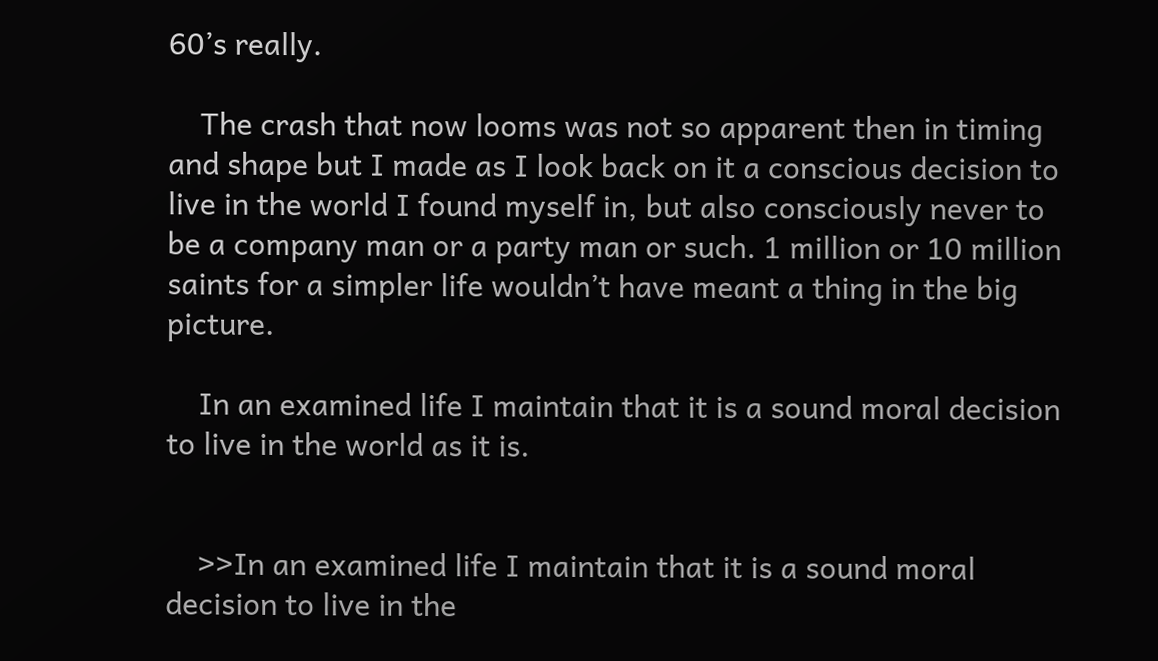60’s really.

    The crash that now looms was not so apparent then in timing and shape but I made as I look back on it a conscious decision to live in the world I found myself in, but also consciously never to be a company man or a party man or such. 1 million or 10 million saints for a simpler life wouldn’t have meant a thing in the big picture.

    In an examined life I maintain that it is a sound moral decision to live in the world as it is.


    >>In an examined life I maintain that it is a sound moral decision to live in the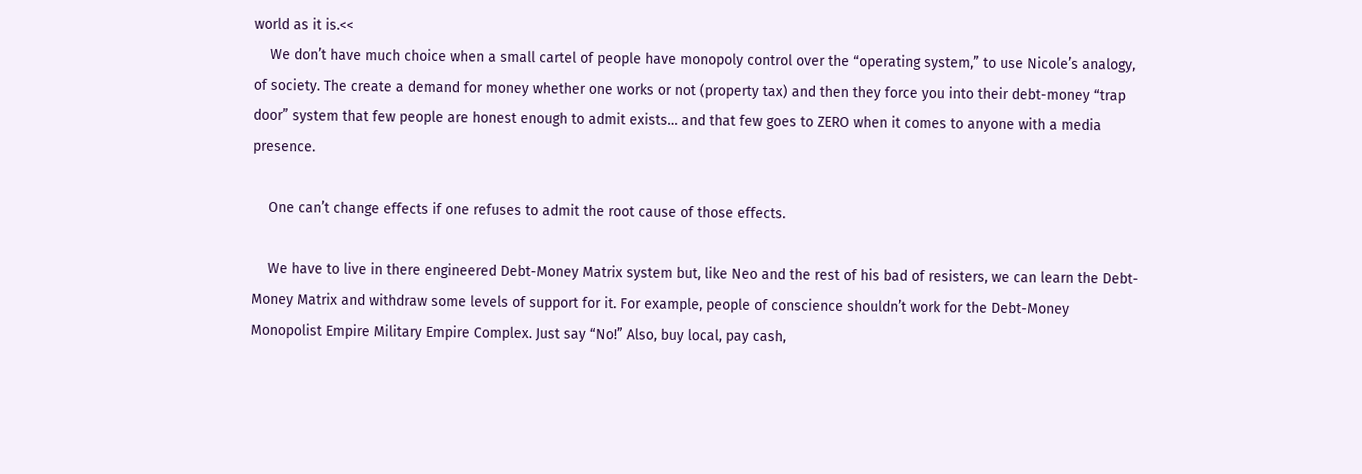world as it is.<<
    We don’t have much choice when a small cartel of people have monopoly control over the “operating system,” to use Nicole’s analogy, of society. The create a demand for money whether one works or not (property tax) and then they force you into their debt-money “trap door” system that few people are honest enough to admit exists… and that few goes to ZERO when it comes to anyone with a media presence.

    One can’t change effects if one refuses to admit the root cause of those effects.

    We have to live in there engineered Debt-Money Matrix system but, like Neo and the rest of his bad of resisters, we can learn the Debt-Money Matrix and withdraw some levels of support for it. For example, people of conscience shouldn’t work for the Debt-Money Monopolist Empire Military Empire Complex. Just say “No!” Also, buy local, pay cash,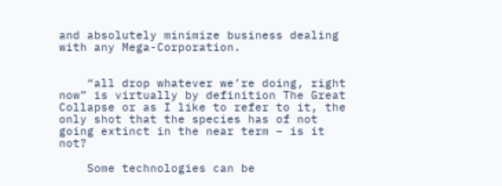and absolutely minimize business dealing with any Mega-Corporation.


    “all drop whatever we’re doing, right now” is virtually by definition The Great Collapse or as I like to refer to it, the only shot that the species has of not going extinct in the near term – is it not?

    Some technologies can be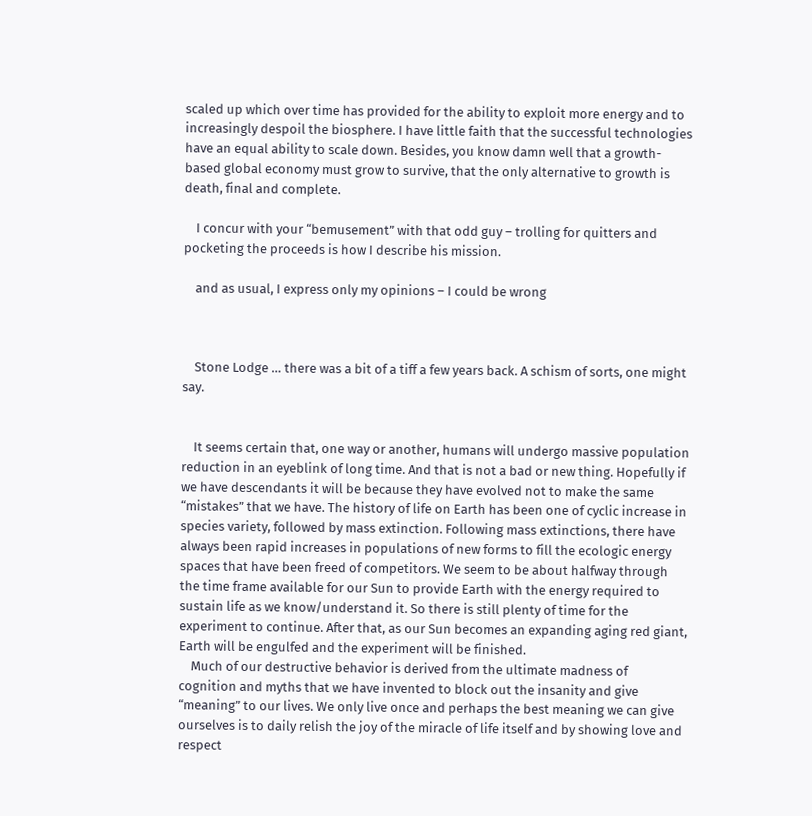scaled up which over time has provided for the ability to exploit more energy and to increasingly despoil the biosphere. I have little faith that the successful technologies have an equal ability to scale down. Besides, you know damn well that a growth-based global economy must grow to survive, that the only alternative to growth is death, final and complete.

    I concur with your “bemusement” with that odd guy – trolling for quitters and pocketing the proceeds is how I describe his mission.

    and as usual, I express only my opinions – I could be wrong



    Stone Lodge … there was a bit of a tiff a few years back. A schism of sorts, one might say.


    It seems certain that, one way or another, humans will undergo massive population reduction in an eyeblink of long time. And that is not a bad or new thing. Hopefully if we have descendants it will be because they have evolved not to make the same “mistakes” that we have. The history of life on Earth has been one of cyclic increase in species variety, followed by mass extinction. Following mass extinctions, there have always been rapid increases in populations of new forms to fill the ecologic energy spaces that have been freed of competitors. We seem to be about halfway through the time frame available for our Sun to provide Earth with the energy required to sustain life as we know/understand it. So there is still plenty of time for the experiment to continue. After that, as our Sun becomes an expanding aging red giant, Earth will be engulfed and the experiment will be finished.
    Much of our destructive behavior is derived from the ultimate madness of cognition and myths that we have invented to block out the insanity and give “meaning” to our lives. We only live once and perhaps the best meaning we can give ourselves is to daily relish the joy of the miracle of life itself and by showing love and respect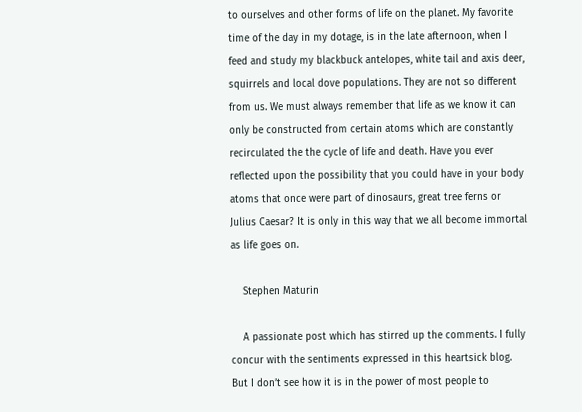to ourselves and other forms of life on the planet. My favorite time of the day in my dotage, is in the late afternoon, when I feed and study my blackbuck antelopes, white tail and axis deer, squirrels and local dove populations. They are not so different from us. We must always remember that life as we know it can only be constructed from certain atoms which are constantly recirculated the the cycle of life and death. Have you ever reflected upon the possibility that you could have in your body atoms that once were part of dinosaurs, great tree ferns or Julius Caesar? It is only in this way that we all become immortal as life goes on.

    Stephen Maturin

    A passionate post which has stirred up the comments. I fully concur with the sentiments expressed in this heartsick blog. But I don’t see how it is in the power of most people to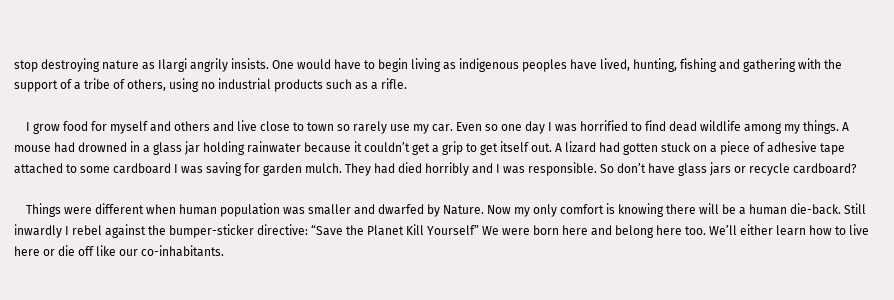stop destroying nature as Ilargi angrily insists. One would have to begin living as indigenous peoples have lived, hunting, fishing and gathering with the support of a tribe of others, using no industrial products such as a rifle.

    I grow food for myself and others and live close to town so rarely use my car. Even so one day I was horrified to find dead wildlife among my things. A mouse had drowned in a glass jar holding rainwater because it couldn’t get a grip to get itself out. A lizard had gotten stuck on a piece of adhesive tape attached to some cardboard I was saving for garden mulch. They had died horribly and I was responsible. So don’t have glass jars or recycle cardboard?

    Things were different when human population was smaller and dwarfed by Nature. Now my only comfort is knowing there will be a human die-back. Still inwardly I rebel against the bumper-sticker directive: “Save the Planet Kill Yourself” We were born here and belong here too. We’ll either learn how to live here or die off like our co-inhabitants.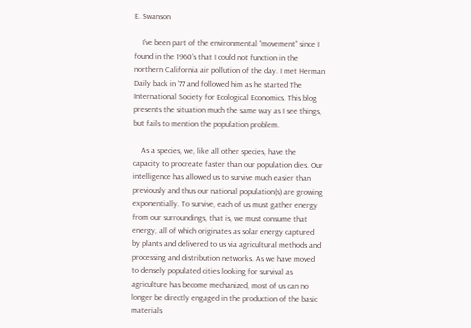E. Swanson

    I’ve been part of the environmental “movement” since I found in the 1960’s that I could not function in the northern California air pollution of the day. I met Herman Daily back in ’77 and followed him as he started The International Society for Ecological Economics. This blog presents the situation much the same way as I see things, but fails to mention the population problem.

    As a species, we, like all other species, have the capacity to procreate faster than our population dies. Our intelligence has allowed us to survive much easier than previously and thus our national population(s) are growing exponentially. To survive, each of us must gather energy from our surroundings, that is, we must consume that energy, all of which originates as solar energy captured by plants and delivered to us via agricultural methods and processing and distribution networks. As we have moved to densely populated cities looking for survival as agriculture has become mechanized, most of us can no longer be directly engaged in the production of the basic materials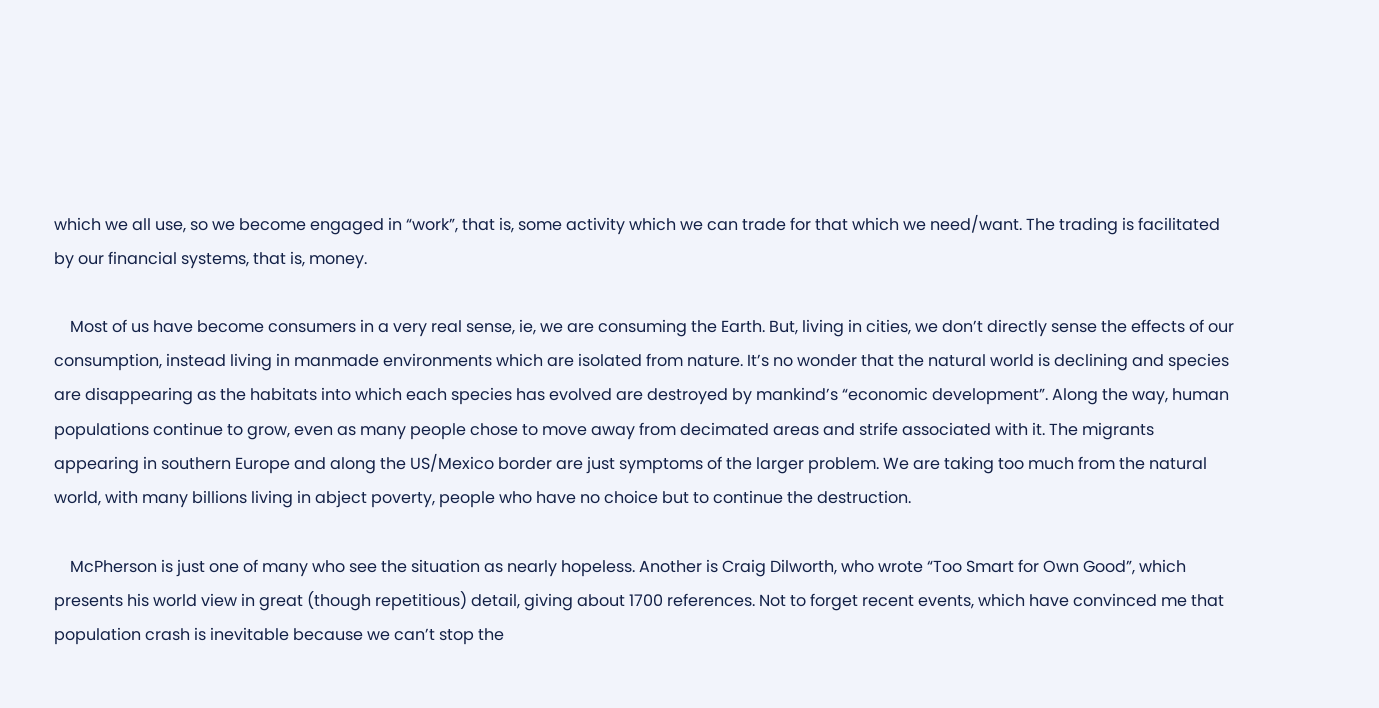which we all use, so we become engaged in “work”, that is, some activity which we can trade for that which we need/want. The trading is facilitated by our financial systems, that is, money.

    Most of us have become consumers in a very real sense, ie, we are consuming the Earth. But, living in cities, we don’t directly sense the effects of our consumption, instead living in manmade environments which are isolated from nature. It’s no wonder that the natural world is declining and species are disappearing as the habitats into which each species has evolved are destroyed by mankind’s “economic development”. Along the way, human populations continue to grow, even as many people chose to move away from decimated areas and strife associated with it. The migrants appearing in southern Europe and along the US/Mexico border are just symptoms of the larger problem. We are taking too much from the natural world, with many billions living in abject poverty, people who have no choice but to continue the destruction.

    McPherson is just one of many who see the situation as nearly hopeless. Another is Craig Dilworth, who wrote “Too Smart for Own Good”, which presents his world view in great (though repetitious) detail, giving about 1700 references. Not to forget recent events, which have convinced me that population crash is inevitable because we can’t stop the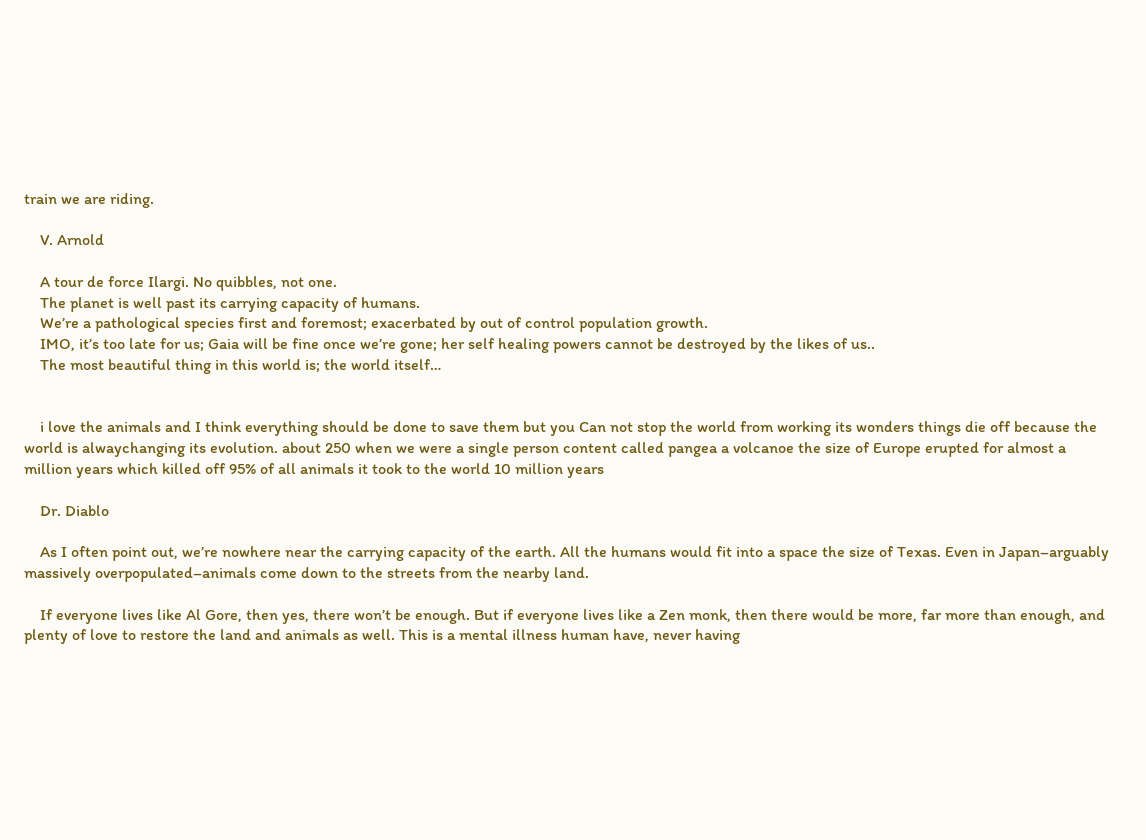train we are riding.

    V. Arnold

    A tour de force Ilargi. No quibbles, not one.
    The planet is well past its carrying capacity of humans.
    We’re a pathological species first and foremost; exacerbated by out of control population growth.
    IMO, it’s too late for us; Gaia will be fine once we’re gone; her self healing powers cannot be destroyed by the likes of us..
    The most beautiful thing in this world is; the world itself…


    i love the animals and I think everything should be done to save them but you Can not stop the world from working its wonders things die off because the world is alwaychanging its evolution. about 250 when we were a single person content called pangea a volcanoe the size of Europe erupted for almost a million years which killed off 95% of all animals it took to the world 10 million years

    Dr. Diablo

    As I often point out, we’re nowhere near the carrying capacity of the earth. All the humans would fit into a space the size of Texas. Even in Japan–arguably massively overpopulated–animals come down to the streets from the nearby land.

    If everyone lives like Al Gore, then yes, there won’t be enough. But if everyone lives like a Zen monk, then there would be more, far more than enough, and plenty of love to restore the land and animals as well. This is a mental illness human have, never having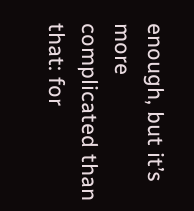enough, but it’s more complicated than that: for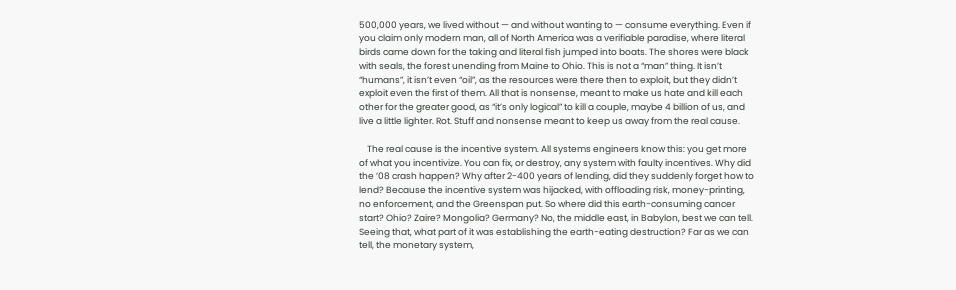500,000 years, we lived without — and without wanting to — consume everything. Even if you claim only modern man, all of North America was a verifiable paradise, where literal birds came down for the taking and literal fish jumped into boats. The shores were black with seals, the forest unending from Maine to Ohio. This is not a “man” thing. It isn’t “humans”, it isn’t even “oil”, as the resources were there then to exploit, but they didn’t exploit even the first of them. All that is nonsense, meant to make us hate and kill each other for the greater good, as “it’s only logical” to kill a couple, maybe 4 billion of us, and live a little lighter. Rot. Stuff and nonsense meant to keep us away from the real cause.

    The real cause is the incentive system. All systems engineers know this: you get more of what you incentivize. You can fix, or destroy, any system with faulty incentives. Why did the ’08 crash happen? Why after 2-400 years of lending, did they suddenly forget how to lend? Because the incentive system was hijacked, with offloading risk, money-printing, no enforcement, and the Greenspan put. So where did this earth-consuming cancer start? Ohio? Zaire? Mongolia? Germany? No, the middle east, in Babylon, best we can tell. Seeing that, what part of it was establishing the earth-eating destruction? Far as we can tell, the monetary system,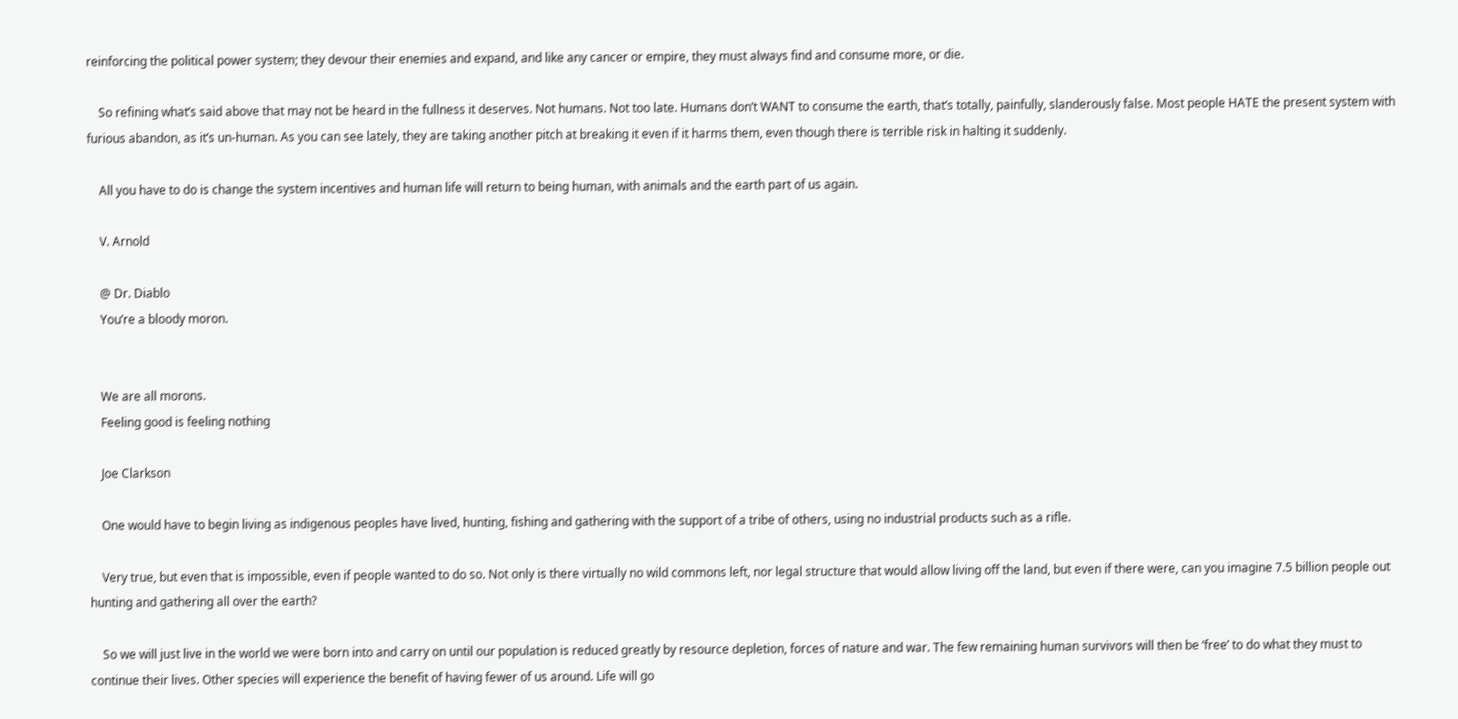reinforcing the political power system; they devour their enemies and expand, and like any cancer or empire, they must always find and consume more, or die.

    So refining what’s said above that may not be heard in the fullness it deserves. Not humans. Not too late. Humans don’t WANT to consume the earth, that’s totally, painfully, slanderously false. Most people HATE the present system with furious abandon, as it’s un-human. As you can see lately, they are taking another pitch at breaking it even if it harms them, even though there is terrible risk in halting it suddenly.

    All you have to do is change the system incentives and human life will return to being human, with animals and the earth part of us again.

    V. Arnold

    @ Dr. Diablo
    You’re a bloody moron.


    We are all morons.
    Feeling good is feeling nothing

    Joe Clarkson

    One would have to begin living as indigenous peoples have lived, hunting, fishing and gathering with the support of a tribe of others, using no industrial products such as a rifle.

    Very true, but even that is impossible, even if people wanted to do so. Not only is there virtually no wild commons left, nor legal structure that would allow living off the land, but even if there were, can you imagine 7.5 billion people out hunting and gathering all over the earth?

    So we will just live in the world we were born into and carry on until our population is reduced greatly by resource depletion, forces of nature and war. The few remaining human survivors will then be ‘free’ to do what they must to continue their lives. Other species will experience the benefit of having fewer of us around. Life will go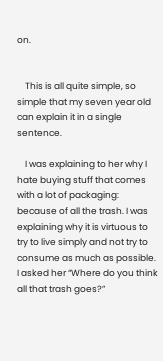on.


    This is all quite simple, so simple that my seven year old can explain it in a single sentence.

    I was explaining to her why I hate buying stuff that comes with a lot of packaging: because of all the trash. I was explaining why it is virtuous to try to live simply and not try to consume as much as possible. I asked her “Where do you think all that trash goes?”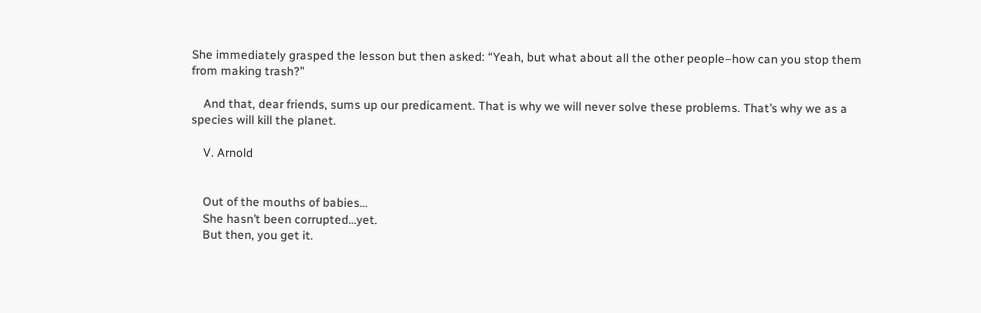She immediately grasped the lesson but then asked: “Yeah, but what about all the other people–how can you stop them from making trash?”

    And that, dear friends, sums up our predicament. That is why we will never solve these problems. That’s why we as a species will kill the planet.

    V. Arnold


    Out of the mouths of babies…
    She hasn’t been corrupted…yet.
    But then, you get it.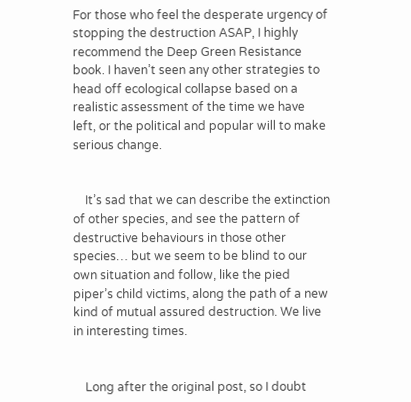For those who feel the desperate urgency of stopping the destruction ASAP, I highly recommend the Deep Green Resistance book. I haven’t seen any other strategies to head off ecological collapse based on a realistic assessment of the time we have left, or the political and popular will to make serious change.


    It’s sad that we can describe the extinction of other species, and see the pattern of destructive behaviours in those other species… but we seem to be blind to our own situation and follow, like the pied piper’s child victims, along the path of a new kind of mutual assured destruction. We live in interesting times.


    Long after the original post, so I doubt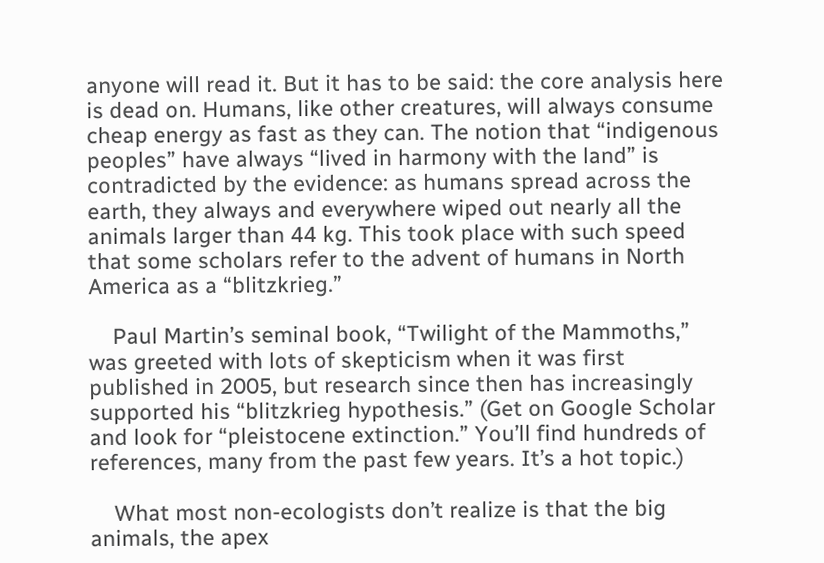anyone will read it. But it has to be said: the core analysis here is dead on. Humans, like other creatures, will always consume cheap energy as fast as they can. The notion that “indigenous peoples” have always “lived in harmony with the land” is contradicted by the evidence: as humans spread across the earth, they always and everywhere wiped out nearly all the animals larger than 44 kg. This took place with such speed that some scholars refer to the advent of humans in North America as a “blitzkrieg.”

    Paul Martin’s seminal book, “Twilight of the Mammoths,” was greeted with lots of skepticism when it was first published in 2005, but research since then has increasingly supported his “blitzkrieg hypothesis.” (Get on Google Scholar and look for “pleistocene extinction.” You’ll find hundreds of references, many from the past few years. It’s a hot topic.)

    What most non-ecologists don’t realize is that the big animals, the apex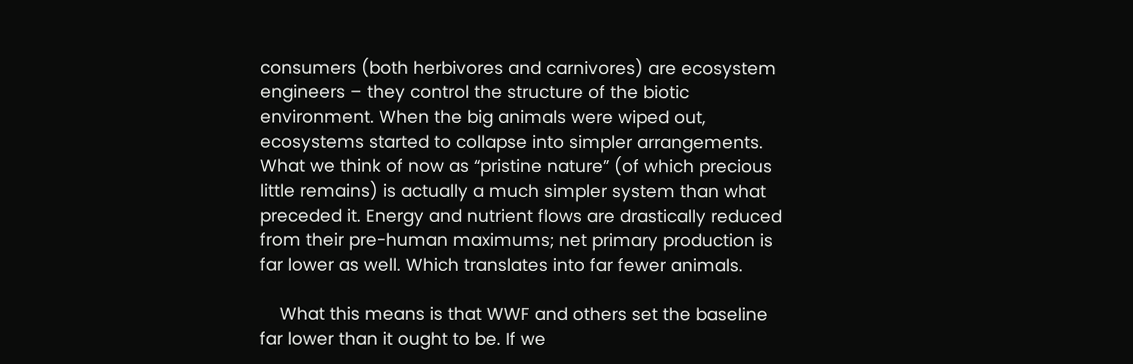consumers (both herbivores and carnivores) are ecosystem engineers – they control the structure of the biotic environment. When the big animals were wiped out, ecosystems started to collapse into simpler arrangements. What we think of now as “pristine nature” (of which precious little remains) is actually a much simpler system than what preceded it. Energy and nutrient flows are drastically reduced from their pre-human maximums; net primary production is far lower as well. Which translates into far fewer animals.

    What this means is that WWF and others set the baseline far lower than it ought to be. If we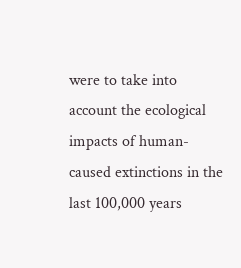were to take into account the ecological impacts of human-caused extinctions in the last 100,000 years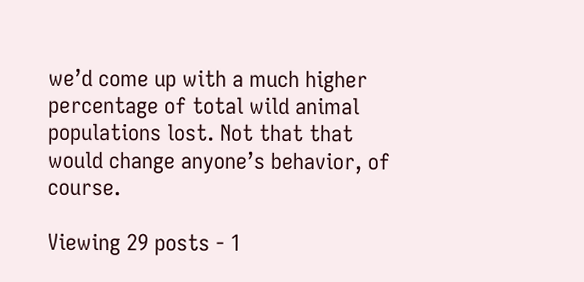we’d come up with a much higher percentage of total wild animal populations lost. Not that that would change anyone’s behavior, of course.

Viewing 29 posts - 1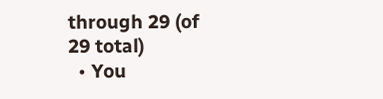through 29 (of 29 total)
  • You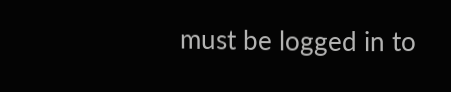must be logged in to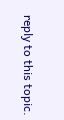reply to this topic.